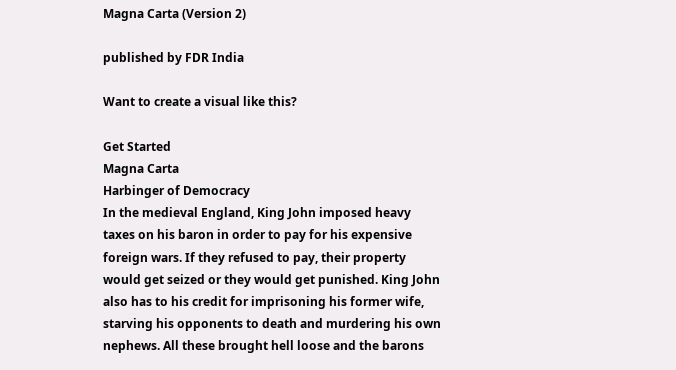Magna Carta (Version 2)

published by FDR India

Want to create a visual like this?

Get Started
Magna Carta
Harbinger of Democracy
In the medieval England, King John imposed heavy taxes on his baron in order to pay for his expensive foreign wars. If they refused to pay, their property would get seized or they would get punished. King John also has to his credit for imprisoning his former wife, starving his opponents to death and murdering his own nephews. All these brought hell loose and the barons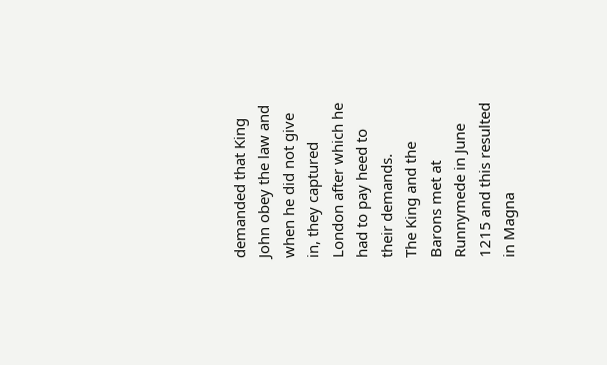demanded that King John obey the law and when he did not give in, they captured London after which he had to pay heed to their demands.
The King and the Barons met at Runnymede in June 1215 and this resulted in Magna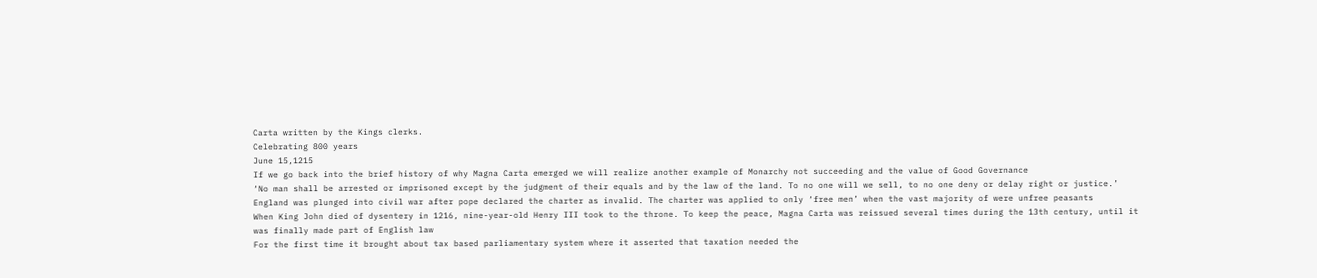Carta written by the Kings clerks.
Celebrating 800 years
June 15,1215
If we go back into the brief history of why Magna Carta emerged we will realize another example of Monarchy not succeeding and the value of Good Governance
‘No man shall be arrested or imprisoned except by the judgment of their equals and by the law of the land. To no one will we sell, to no one deny or delay right or justice.’
England was plunged into civil war after pope declared the charter as invalid. The charter was applied to only ‘free men’ when the vast majority of were unfree peasants
When King John died of dysentery in 1216, nine-year-old Henry III took to the throne. To keep the peace, Magna Carta was reissued several times during the 13th century, until it was finally made part of English law
For the first time it brought about tax based parliamentary system where it asserted that taxation needed the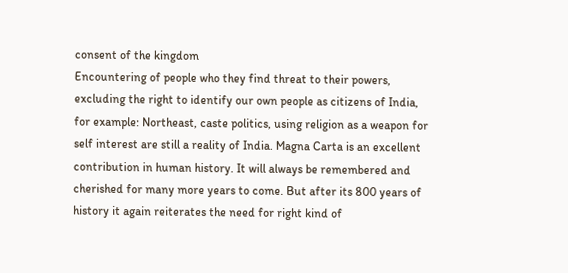consent of the kingdom
Encountering of people who they find threat to their powers, excluding the right to identify our own people as citizens of India, for example: Northeast, caste politics, using religion as a weapon for self interest are still a reality of India. Magna Carta is an excellent contribution in human history. It will always be remembered and cherished for many more years to come. But after its 800 years of history it again reiterates the need for right kind of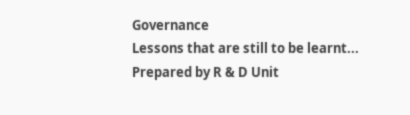Governance
Lessons that are still to be learnt...
Prepared by R & D Unit